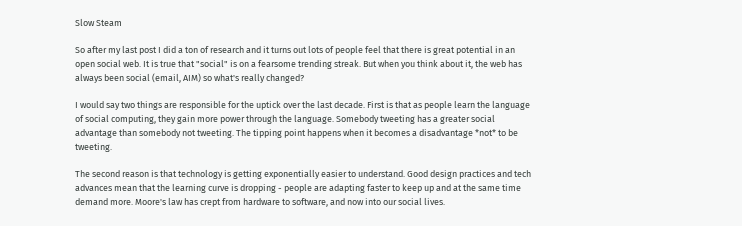Slow Steam

So after my last post I did a ton of research and it turns out lots of people feel that there is great potential in an open social web. It is true that "social" is on a fearsome trending streak. But when you think about it, the web has always been social (email, AIM) so what's really changed?

I would say two things are responsible for the uptick over the last decade. First is that as people learn the language of social computing, they gain more power through the language. Somebody tweeting has a greater social advantage than somebody not tweeting. The tipping point happens when it becomes a disadvantage *not* to be tweeting.

The second reason is that technology is getting exponentially easier to understand. Good design practices and tech advances mean that the learning curve is dropping - people are adapting faster to keep up and at the same time demand more. Moore's law has crept from hardware to software, and now into our social lives.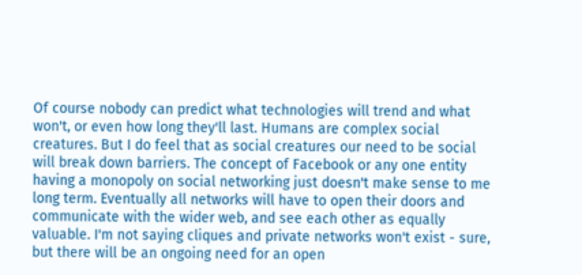Of course nobody can predict what technologies will trend and what won't, or even how long they'll last. Humans are complex social creatures. But I do feel that as social creatures our need to be social will break down barriers. The concept of Facebook or any one entity having a monopoly on social networking just doesn't make sense to me long term. Eventually all networks will have to open their doors and communicate with the wider web, and see each other as equally valuable. I'm not saying cliques and private networks won't exist - sure, but there will be an ongoing need for an open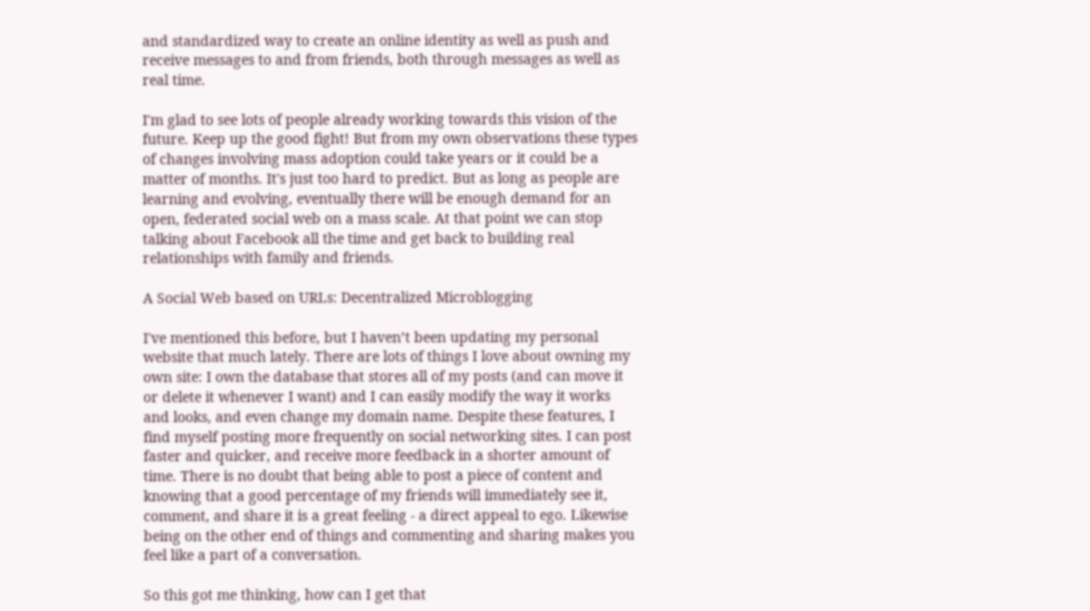and standardized way to create an online identity as well as push and receive messages to and from friends, both through messages as well as real time.

I'm glad to see lots of people already working towards this vision of the future. Keep up the good fight! But from my own observations these types of changes involving mass adoption could take years or it could be a matter of months. It's just too hard to predict. But as long as people are learning and evolving, eventually there will be enough demand for an open, federated social web on a mass scale. At that point we can stop talking about Facebook all the time and get back to building real relationships with family and friends.

A Social Web based on URLs: Decentralized Microblogging

I've mentioned this before, but I haven’t been updating my personal website that much lately. There are lots of things I love about owning my own site: I own the database that stores all of my posts (and can move it or delete it whenever I want) and I can easily modify the way it works and looks, and even change my domain name. Despite these features, I find myself posting more frequently on social networking sites. I can post faster and quicker, and receive more feedback in a shorter amount of time. There is no doubt that being able to post a piece of content and knowing that a good percentage of my friends will immediately see it, comment, and share it is a great feeling - a direct appeal to ego. Likewise being on the other end of things and commenting and sharing makes you feel like a part of a conversation.

So this got me thinking, how can I get that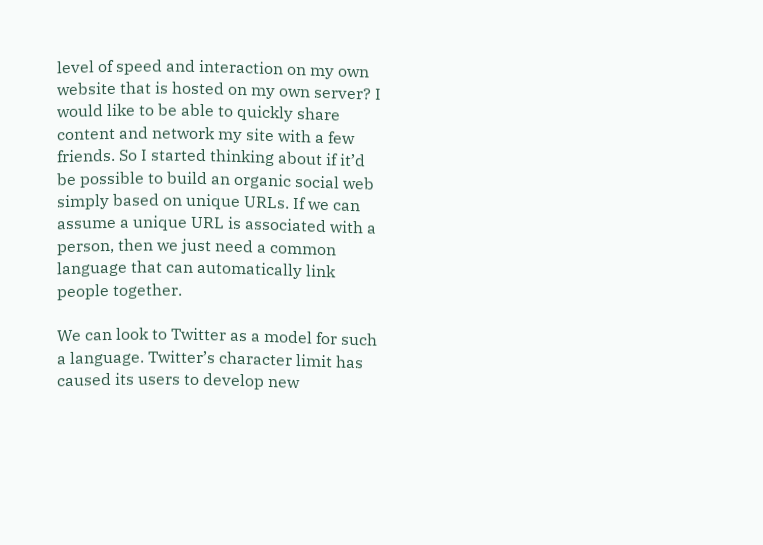level of speed and interaction on my own website that is hosted on my own server? I would like to be able to quickly share content and network my site with a few friends. So I started thinking about if it’d be possible to build an organic social web simply based on unique URLs. If we can assume a unique URL is associated with a person, then we just need a common language that can automatically link people together.

We can look to Twitter as a model for such a language. Twitter’s character limit has caused its users to develop new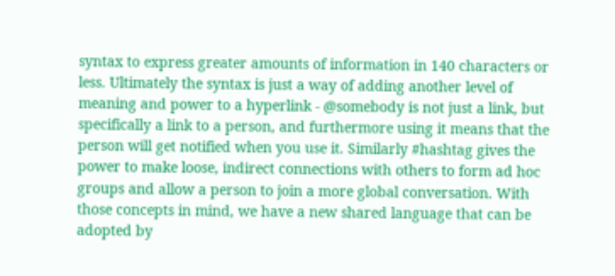syntax to express greater amounts of information in 140 characters or less. Ultimately the syntax is just a way of adding another level of meaning and power to a hyperlink - @somebody is not just a link, but specifically a link to a person, and furthermore using it means that the person will get notified when you use it. Similarly #hashtag gives the power to make loose, indirect connections with others to form ad hoc groups and allow a person to join a more global conversation. With those concepts in mind, we have a new shared language that can be adopted by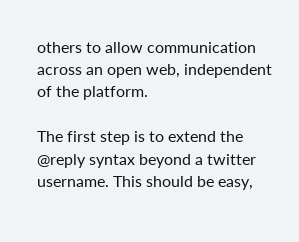others to allow communication across an open web, independent of the platform.

The first step is to extend the @reply syntax beyond a twitter username. This should be easy,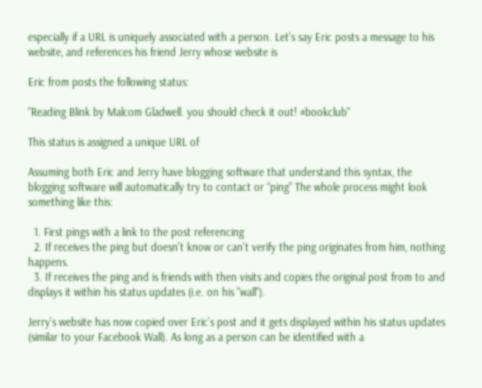especially if a URL is uniquely associated with a person. Let’s say Eric posts a message to his website, and references his friend Jerry whose website is

Eric from posts the following status:

"Reading Blink by Malcom Gladwell. you should check it out! #bookclub"

This status is assigned a unique URL of

Assuming both Eric and Jerry have blogging software that understand this syntax, the blogging software will automatically try to contact or “ping” The whole process might look something like this:

  1. First pings with a link to the post referencing
  2. If receives the ping but doesn’t know or can’t verify the ping originates from him, nothing happens.
  3. If receives the ping and is friends with then visits and copies the original post from to and displays it within his status updates (i.e. on his "wall").

Jerry’s website has now copied over Eric’s post and it gets displayed within his status updates (similar to your Facebook Wall). As long as a person can be identified with a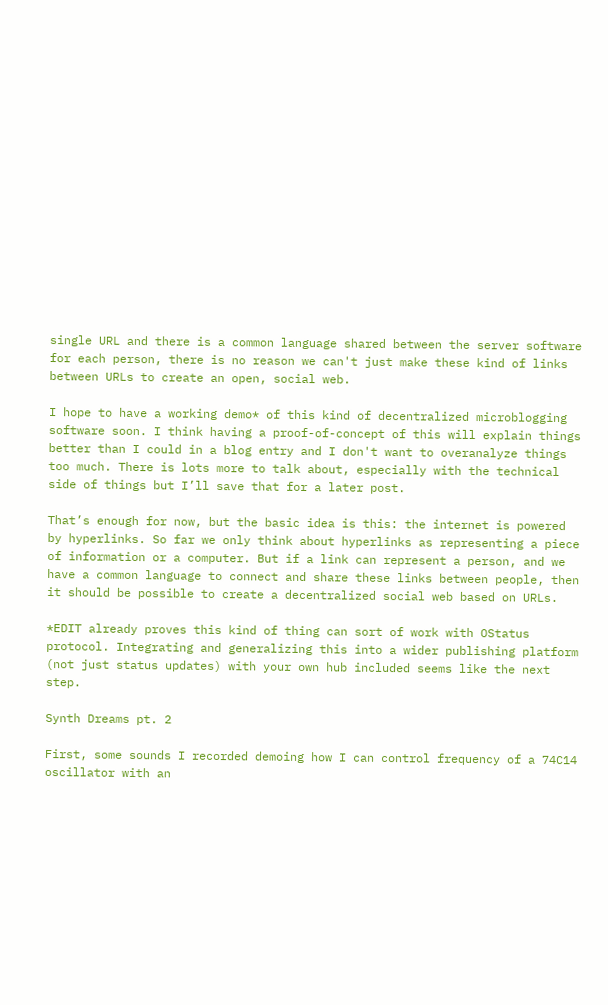single URL and there is a common language shared between the server software for each person, there is no reason we can't just make these kind of links between URLs to create an open, social web.

I hope to have a working demo* of this kind of decentralized microblogging software soon. I think having a proof-of-concept of this will explain things better than I could in a blog entry and I don't want to overanalyze things too much. There is lots more to talk about, especially with the technical side of things but I’ll save that for a later post.

That’s enough for now, but the basic idea is this: the internet is powered by hyperlinks. So far we only think about hyperlinks as representing a piece of information or a computer. But if a link can represent a person, and we have a common language to connect and share these links between people, then it should be possible to create a decentralized social web based on URLs.

*EDIT already proves this kind of thing can sort of work with OStatus protocol. Integrating and generalizing this into a wider publishing platform (not just status updates) with your own hub included seems like the next step.

Synth Dreams pt. 2

First, some sounds I recorded demoing how I can control frequency of a 74C14 oscillator with an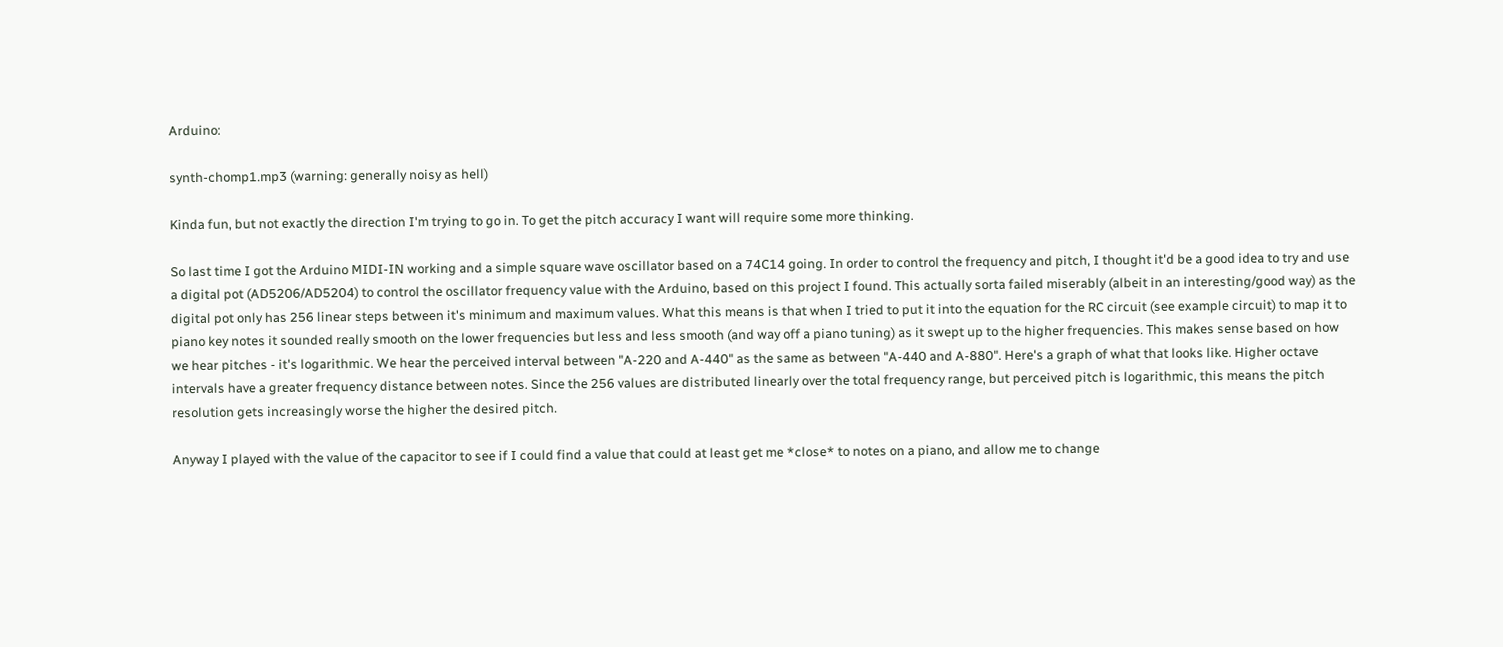Arduino:

synth-chomp1.mp3 (warning: generally noisy as hell)

Kinda fun, but not exactly the direction I'm trying to go in. To get the pitch accuracy I want will require some more thinking.

So last time I got the Arduino MIDI-IN working and a simple square wave oscillator based on a 74C14 going. In order to control the frequency and pitch, I thought it'd be a good idea to try and use a digital pot (AD5206/AD5204) to control the oscillator frequency value with the Arduino, based on this project I found. This actually sorta failed miserably (albeit in an interesting/good way) as the digital pot only has 256 linear steps between it's minimum and maximum values. What this means is that when I tried to put it into the equation for the RC circuit (see example circuit) to map it to piano key notes it sounded really smooth on the lower frequencies but less and less smooth (and way off a piano tuning) as it swept up to the higher frequencies. This makes sense based on how we hear pitches - it's logarithmic. We hear the perceived interval between "A-220 and A-440" as the same as between "A-440 and A-880". Here's a graph of what that looks like. Higher octave intervals have a greater frequency distance between notes. Since the 256 values are distributed linearly over the total frequency range, but perceived pitch is logarithmic, this means the pitch resolution gets increasingly worse the higher the desired pitch.

Anyway I played with the value of the capacitor to see if I could find a value that could at least get me *close* to notes on a piano, and allow me to change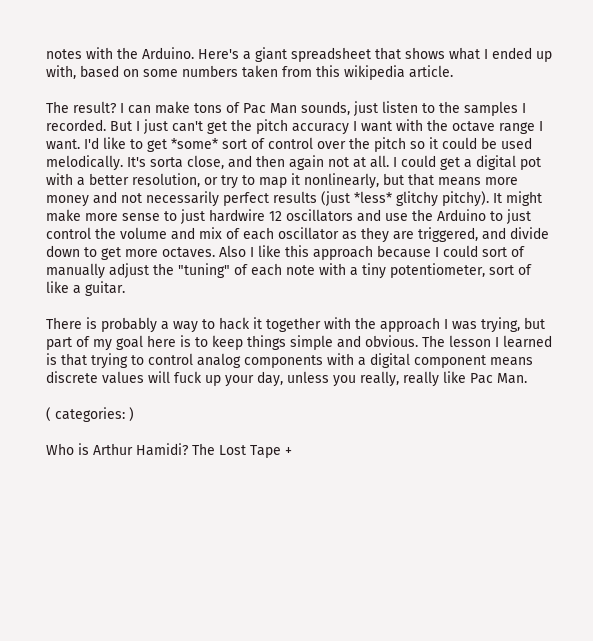notes with the Arduino. Here's a giant spreadsheet that shows what I ended up with, based on some numbers taken from this wikipedia article.

The result? I can make tons of Pac Man sounds, just listen to the samples I recorded. But I just can't get the pitch accuracy I want with the octave range I want. I'd like to get *some* sort of control over the pitch so it could be used melodically. It's sorta close, and then again not at all. I could get a digital pot with a better resolution, or try to map it nonlinearly, but that means more money and not necessarily perfect results (just *less* glitchy pitchy). It might make more sense to just hardwire 12 oscillators and use the Arduino to just control the volume and mix of each oscillator as they are triggered, and divide down to get more octaves. Also I like this approach because I could sort of manually adjust the "tuning" of each note with a tiny potentiometer, sort of like a guitar.

There is probably a way to hack it together with the approach I was trying, but part of my goal here is to keep things simple and obvious. The lesson I learned is that trying to control analog components with a digital component means discrete values will fuck up your day, unless you really, really like Pac Man.

( categories: )

Who is Arthur Hamidi? The Lost Tape +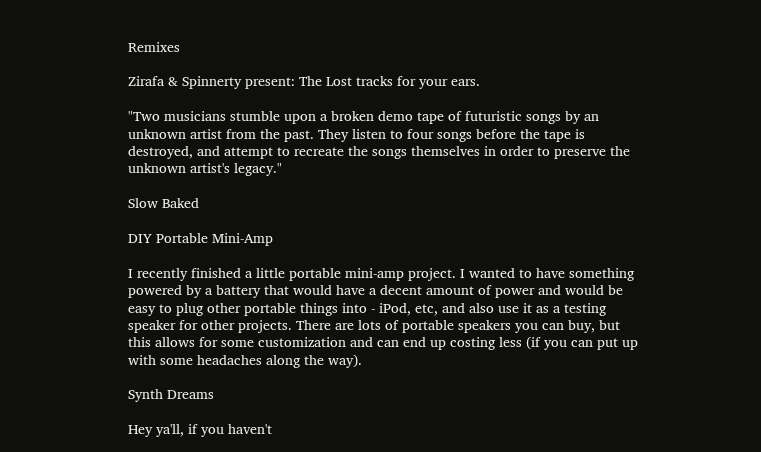Remixes

Zirafa & Spinnerty present: The Lost tracks for your ears.

"Two musicians stumble upon a broken demo tape of futuristic songs by an unknown artist from the past. They listen to four songs before the tape is destroyed, and attempt to recreate the songs themselves in order to preserve the unknown artist's legacy."

Slow Baked

DIY Portable Mini-Amp

I recently finished a little portable mini-amp project. I wanted to have something powered by a battery that would have a decent amount of power and would be easy to plug other portable things into - iPod, etc, and also use it as a testing speaker for other projects. There are lots of portable speakers you can buy, but this allows for some customization and can end up costing less (if you can put up with some headaches along the way).

Synth Dreams

Hey ya'll, if you haven't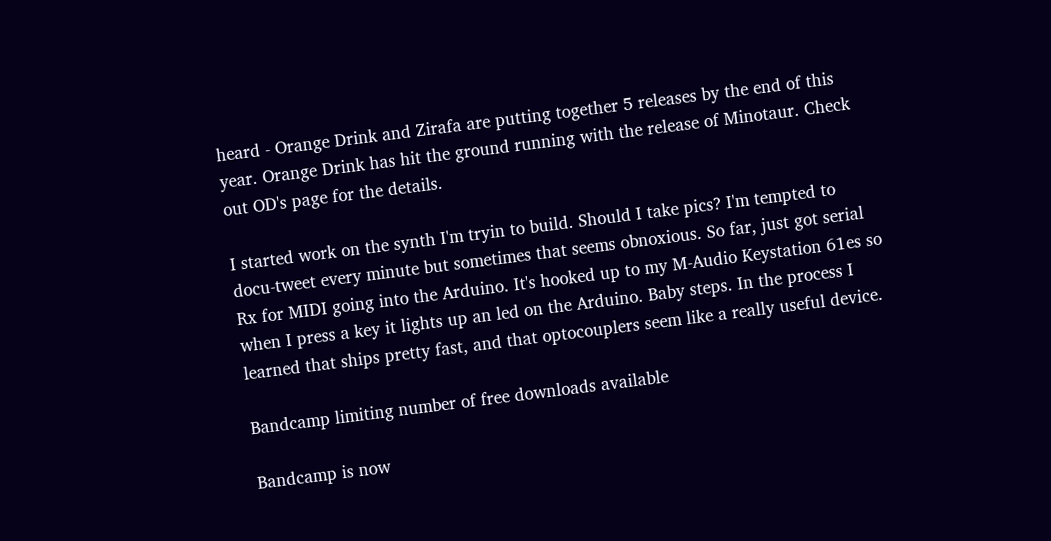heard - Orange Drink and Zirafa are putting together 5 releases by the end of this year. Orange Drink has hit the ground running with the release of Minotaur. Check out OD's page for the details.

I started work on the synth I'm tryin to build. Should I take pics? I'm tempted to docu-tweet every minute but sometimes that seems obnoxious. So far, just got serial Rx for MIDI going into the Arduino. It's hooked up to my M-Audio Keystation 61es so when I press a key it lights up an led on the Arduino. Baby steps. In the process I learned that ships pretty fast, and that optocouplers seem like a really useful device.

Bandcamp limiting number of free downloads available

Bandcamp is now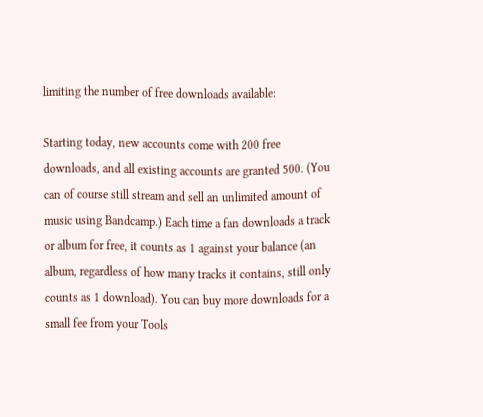limiting the number of free downloads available:

Starting today, new accounts come with 200 free downloads, and all existing accounts are granted 500. (You can of course still stream and sell an unlimited amount of music using Bandcamp.) Each time a fan downloads a track or album for free, it counts as 1 against your balance (an album, regardless of how many tracks it contains, still only counts as 1 download). You can buy more downloads for a small fee from your Tools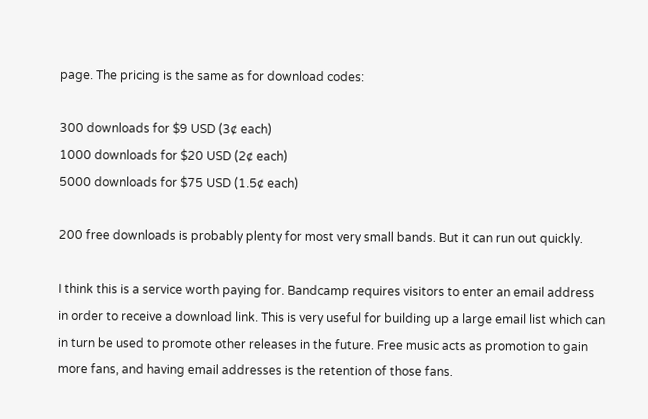page. The pricing is the same as for download codes:

300 downloads for $9 USD (3¢ each)
1000 downloads for $20 USD (2¢ each)
5000 downloads for $75 USD (1.5¢ each)

200 free downloads is probably plenty for most very small bands. But it can run out quickly.

I think this is a service worth paying for. Bandcamp requires visitors to enter an email address in order to receive a download link. This is very useful for building up a large email list which can in turn be used to promote other releases in the future. Free music acts as promotion to gain more fans, and having email addresses is the retention of those fans.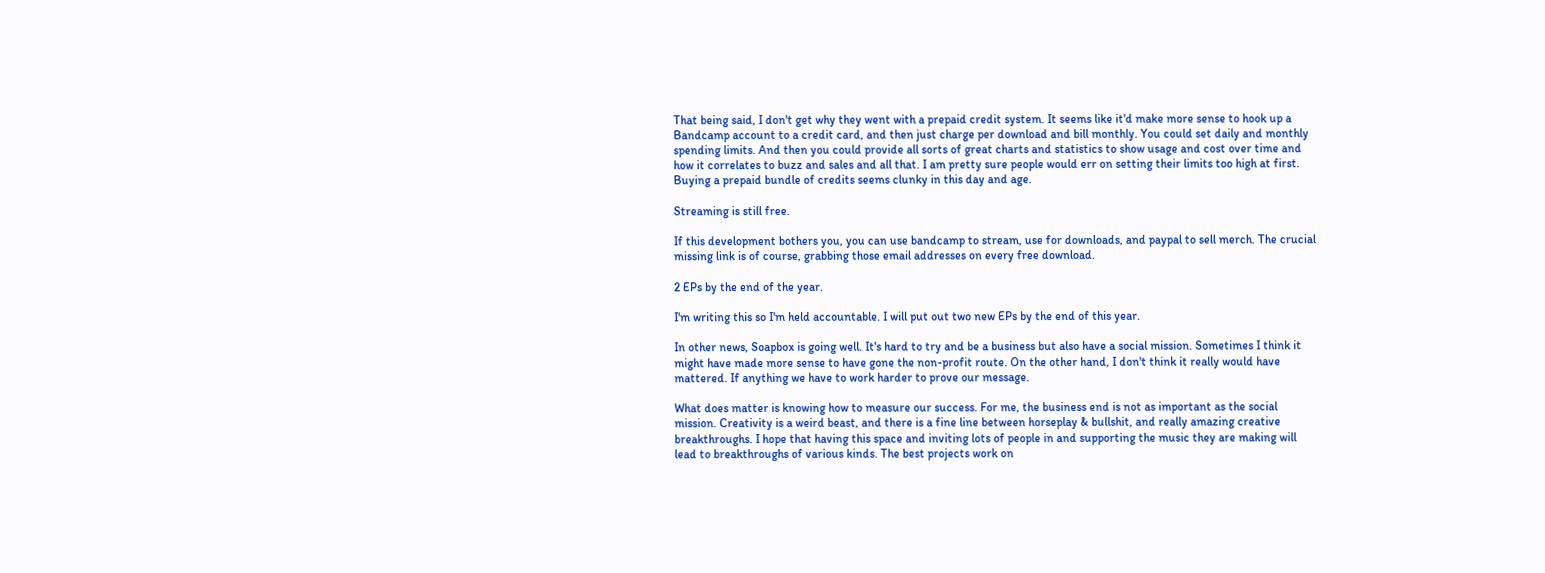That being said, I don't get why they went with a prepaid credit system. It seems like it'd make more sense to hook up a Bandcamp account to a credit card, and then just charge per download and bill monthly. You could set daily and monthly spending limits. And then you could provide all sorts of great charts and statistics to show usage and cost over time and how it correlates to buzz and sales and all that. I am pretty sure people would err on setting their limits too high at first. Buying a prepaid bundle of credits seems clunky in this day and age.

Streaming is still free.

If this development bothers you, you can use bandcamp to stream, use for downloads, and paypal to sell merch. The crucial missing link is of course, grabbing those email addresses on every free download.

2 EPs by the end of the year.

I'm writing this so I'm held accountable. I will put out two new EPs by the end of this year.

In other news, Soapbox is going well. It's hard to try and be a business but also have a social mission. Sometimes I think it might have made more sense to have gone the non-profit route. On the other hand, I don't think it really would have mattered. If anything we have to work harder to prove our message.

What does matter is knowing how to measure our success. For me, the business end is not as important as the social mission. Creativity is a weird beast, and there is a fine line between horseplay & bullshit, and really amazing creative breakthroughs. I hope that having this space and inviting lots of people in and supporting the music they are making will lead to breakthroughs of various kinds. The best projects work on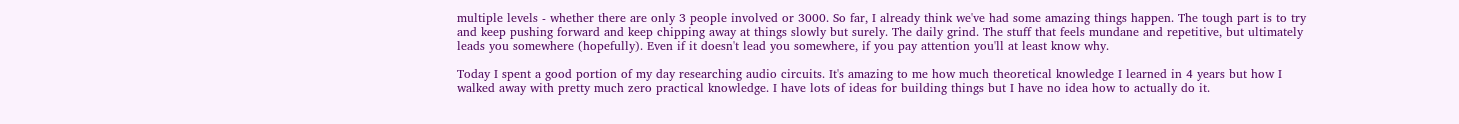multiple levels - whether there are only 3 people involved or 3000. So far, I already think we've had some amazing things happen. The tough part is to try and keep pushing forward and keep chipping away at things slowly but surely. The daily grind. The stuff that feels mundane and repetitive, but ultimately leads you somewhere (hopefully). Even if it doesn't lead you somewhere, if you pay attention you'll at least know why.

Today I spent a good portion of my day researching audio circuits. It's amazing to me how much theoretical knowledge I learned in 4 years but how I walked away with pretty much zero practical knowledge. I have lots of ideas for building things but I have no idea how to actually do it.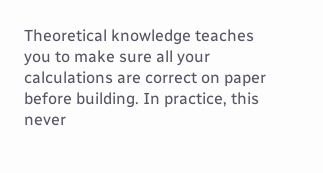Theoretical knowledge teaches you to make sure all your calculations are correct on paper before building. In practice, this never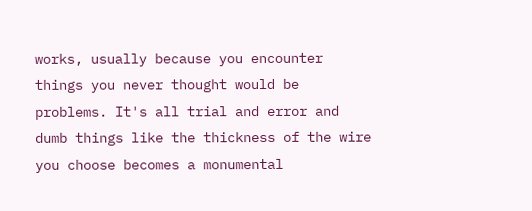works, usually because you encounter things you never thought would be problems. It's all trial and error and dumb things like the thickness of the wire you choose becomes a monumental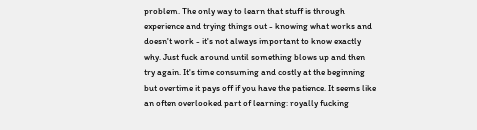problem. The only way to learn that stuff is through experience and trying things out - knowing what works and doesn't work - it's not always important to know exactly why. Just fuck around until something blows up and then try again. It's time consuming and costly at the beginning but overtime it pays off if you have the patience. It seems like an often overlooked part of learning: royally fucking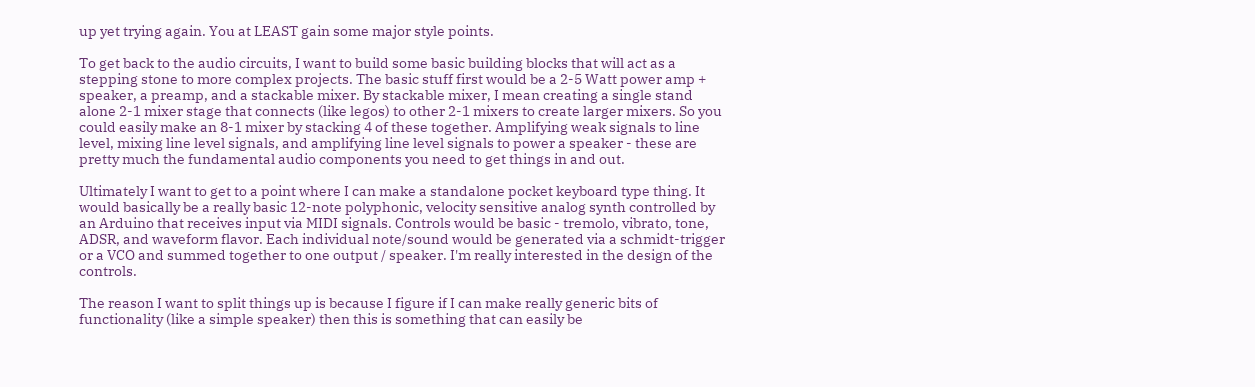up yet trying again. You at LEAST gain some major style points.

To get back to the audio circuits, I want to build some basic building blocks that will act as a stepping stone to more complex projects. The basic stuff first would be a 2-5 Watt power amp + speaker, a preamp, and a stackable mixer. By stackable mixer, I mean creating a single stand alone 2-1 mixer stage that connects (like legos) to other 2-1 mixers to create larger mixers. So you could easily make an 8-1 mixer by stacking 4 of these together. Amplifying weak signals to line level, mixing line level signals, and amplifying line level signals to power a speaker - these are pretty much the fundamental audio components you need to get things in and out.

Ultimately I want to get to a point where I can make a standalone pocket keyboard type thing. It would basically be a really basic 12-note polyphonic, velocity sensitive analog synth controlled by an Arduino that receives input via MIDI signals. Controls would be basic - tremolo, vibrato, tone, ADSR, and waveform flavor. Each individual note/sound would be generated via a schmidt-trigger or a VCO and summed together to one output / speaker. I'm really interested in the design of the controls.

The reason I want to split things up is because I figure if I can make really generic bits of functionality (like a simple speaker) then this is something that can easily be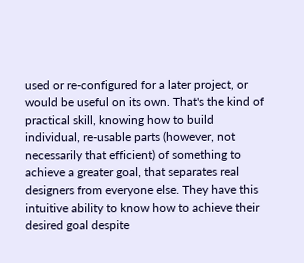used or re-configured for a later project, or would be useful on its own. That's the kind of practical skill, knowing how to build individual, re-usable parts (however, not necessarily that efficient) of something to achieve a greater goal, that separates real designers from everyone else. They have this intuitive ability to know how to achieve their desired goal despite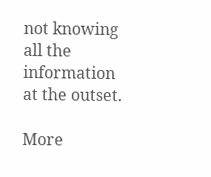not knowing all the information at the outset.

More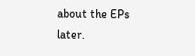about the EPs later.